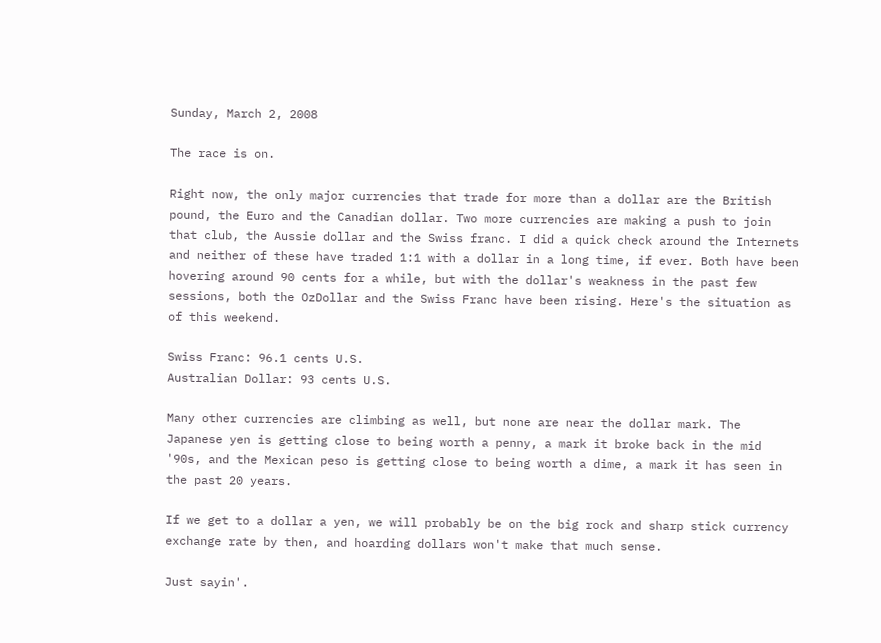Sunday, March 2, 2008

The race is on.

Right now, the only major currencies that trade for more than a dollar are the British pound, the Euro and the Canadian dollar. Two more currencies are making a push to join that club, the Aussie dollar and the Swiss franc. I did a quick check around the Internets and neither of these have traded 1:1 with a dollar in a long time, if ever. Both have been hovering around 90 cents for a while, but with the dollar's weakness in the past few sessions, both the OzDollar and the Swiss Franc have been rising. Here's the situation as of this weekend.

Swiss Franc: 96.1 cents U.S.
Australian Dollar: 93 cents U.S.

Many other currencies are climbing as well, but none are near the dollar mark. The Japanese yen is getting close to being worth a penny, a mark it broke back in the mid '90s, and the Mexican peso is getting close to being worth a dime, a mark it has seen in the past 20 years.

If we get to a dollar a yen, we will probably be on the big rock and sharp stick currency exchange rate by then, and hoarding dollars won't make that much sense.

Just sayin'.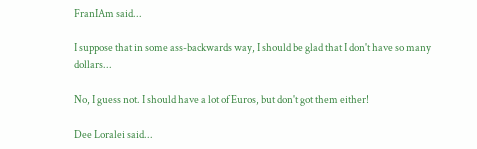FranIAm said...

I suppose that in some ass-backwards way, I should be glad that I don't have so many dollars...

No, I guess not. I should have a lot of Euros, but don't got them either!

Dee Loralei said...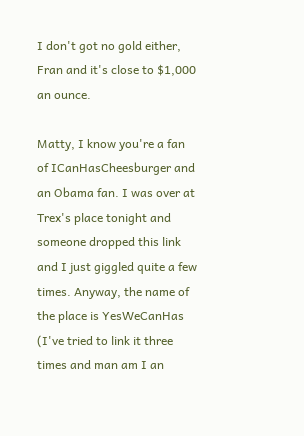I don't got no gold either, Fran and it's close to $1,000 an ounce.

Matty, I know you're a fan of ICanHasCheesburger and an Obama fan. I was over at Trex's place tonight and someone dropped this link and I just giggled quite a few times. Anyway, the name of the place is YesWeCanHas (I've tried to link it three times and man am I an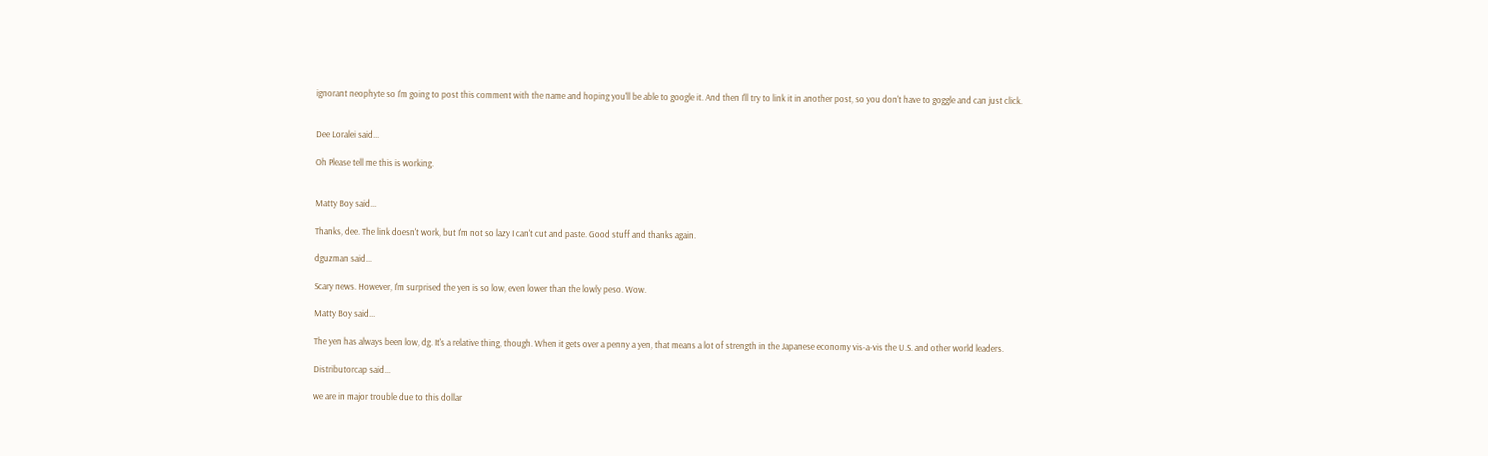ignorant neophyte so I'm going to post this comment with the name and hoping you'll be able to google it. And then I'll try to link it in another post, so you don't have to goggle and can just click.


Dee Loralei said...

Oh Please tell me this is working.


Matty Boy said...

Thanks, dee. The link doesn't work, but I'm not so lazy I can't cut and paste. Good stuff and thanks again.

dguzman said...

Scary news. However, I'm surprised the yen is so low, even lower than the lowly peso. Wow.

Matty Boy said...

The yen has always been low, dg. It's a relative thing, though. When it gets over a penny a yen, that means a lot of strength in the Japanese economy vis-a-vis the U.S. and other world leaders.

Distributorcap said...

we are in major trouble due to this dollar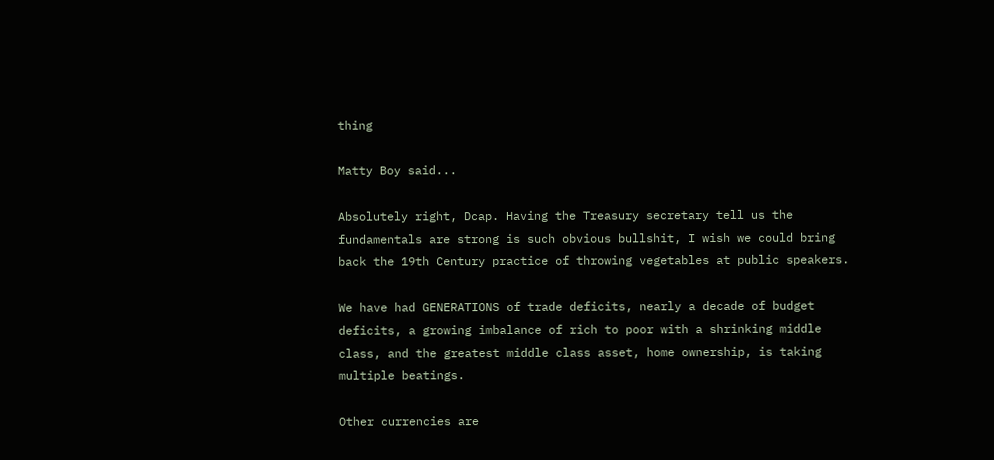thing

Matty Boy said...

Absolutely right, Dcap. Having the Treasury secretary tell us the fundamentals are strong is such obvious bullshit, I wish we could bring back the 19th Century practice of throwing vegetables at public speakers.

We have had GENERATIONS of trade deficits, nearly a decade of budget deficits, a growing imbalance of rich to poor with a shrinking middle class, and the greatest middle class asset, home ownership, is taking multiple beatings.

Other currencies are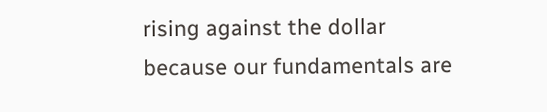rising against the dollar because our fundamentals are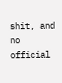shit, and no official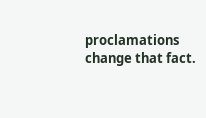proclamations change that fact.